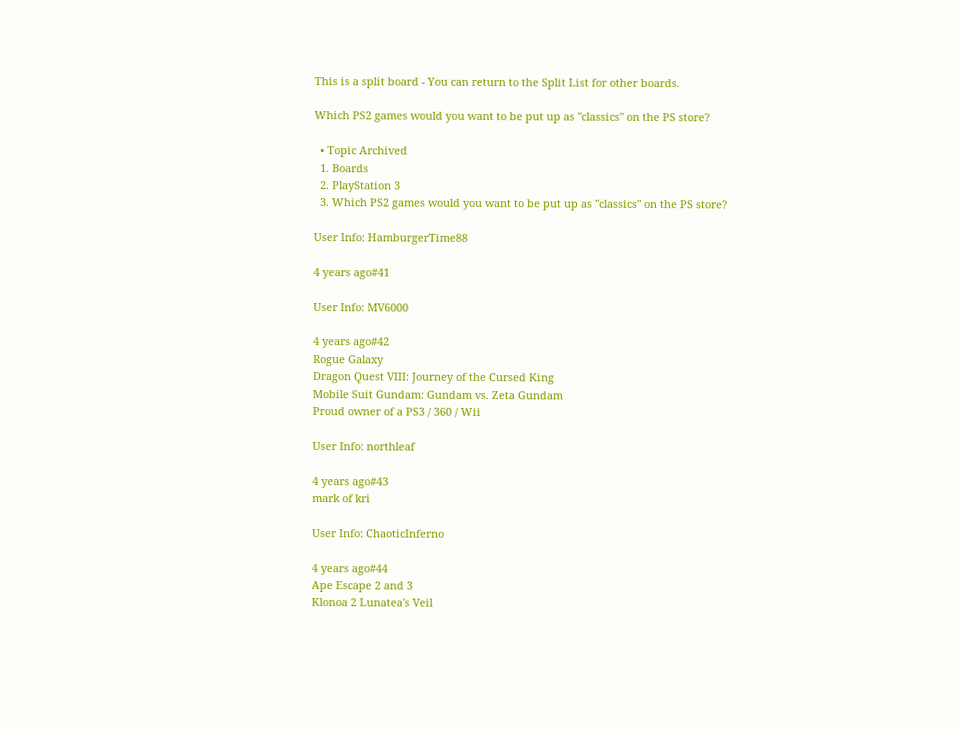This is a split board - You can return to the Split List for other boards.

Which PS2 games would you want to be put up as "classics" on the PS store?

  • Topic Archived
  1. Boards
  2. PlayStation 3
  3. Which PS2 games would you want to be put up as "classics" on the PS store?

User Info: HamburgerTime88

4 years ago#41

User Info: MV6000

4 years ago#42
Rogue Galaxy
Dragon Quest VIII: Journey of the Cursed King
Mobile Suit Gundam: Gundam vs. Zeta Gundam
Proud owner of a PS3 / 360 / Wii

User Info: northleaf

4 years ago#43
mark of kri

User Info: ChaoticInferno

4 years ago#44
Ape Escape 2 and 3
Klonoa 2 Lunatea's Veil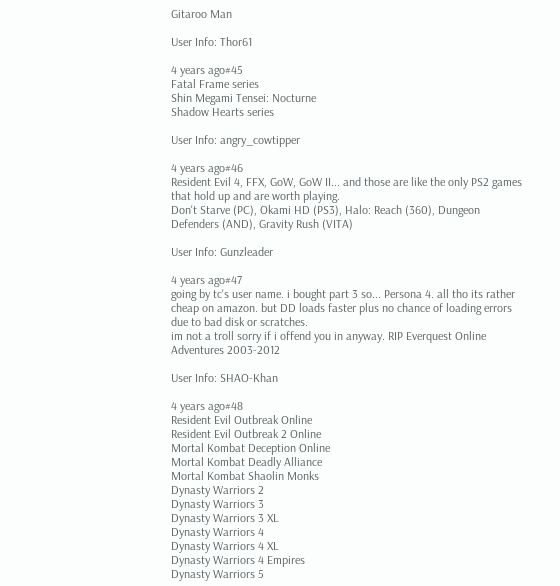Gitaroo Man

User Info: Thor61

4 years ago#45
Fatal Frame series
Shin Megami Tensei: Nocturne
Shadow Hearts series

User Info: angry_cowtipper

4 years ago#46
Resident Evil 4, FFX, GoW, GoW II... and those are like the only PS2 games that hold up and are worth playing.
Don't Starve (PC), Okami HD (PS3), Halo: Reach (360), Dungeon Defenders (AND), Gravity Rush (VITA)

User Info: Gunzleader

4 years ago#47
going by tc's user name. i bought part 3 so... Persona 4. all tho its rather cheap on amazon. but DD loads faster plus no chance of loading errors due to bad disk or scratches.
im not a troll sorry if i offend you in anyway. RIP Everquest Online Adventures 2003-2012

User Info: SHAO-Khan

4 years ago#48
Resident Evil Outbreak Online
Resident Evil Outbreak 2 Online
Mortal Kombat Deception Online
Mortal Kombat Deadly Alliance
Mortal Kombat Shaolin Monks
Dynasty Warriors 2
Dynasty Warriors 3
Dynasty Warriors 3 XL
Dynasty Warriors 4
Dynasty Warriors 4 XL
Dynasty Warriors 4 Empires
Dynasty Warriors 5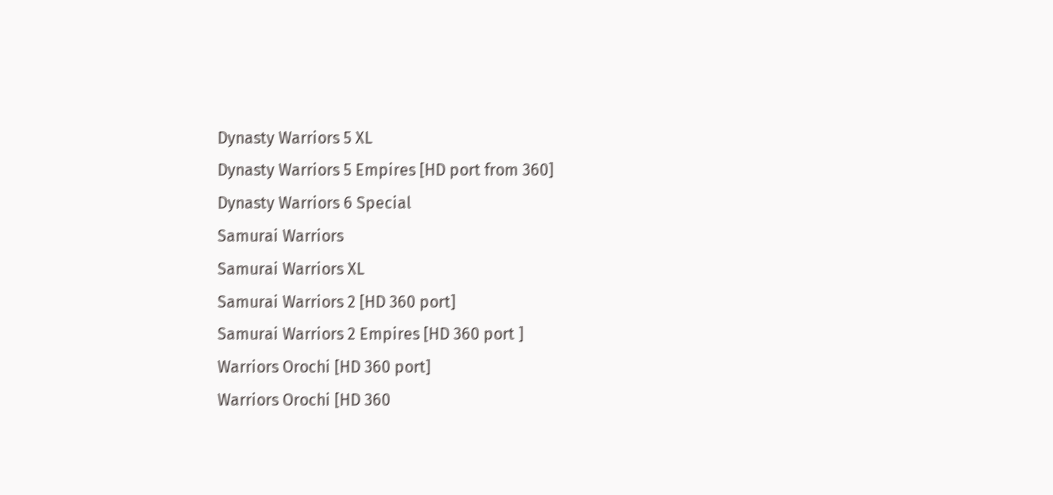Dynasty Warriors 5 XL
Dynasty Warriors 5 Empires [HD port from 360]
Dynasty Warriors 6 Special
Samurai Warriors
Samurai Warriors XL
Samurai Warriors 2 [HD 360 port]
Samurai Warriors 2 Empires [HD 360 port ]
Warriors Orochi [HD 360 port]
Warriors Orochi [HD 360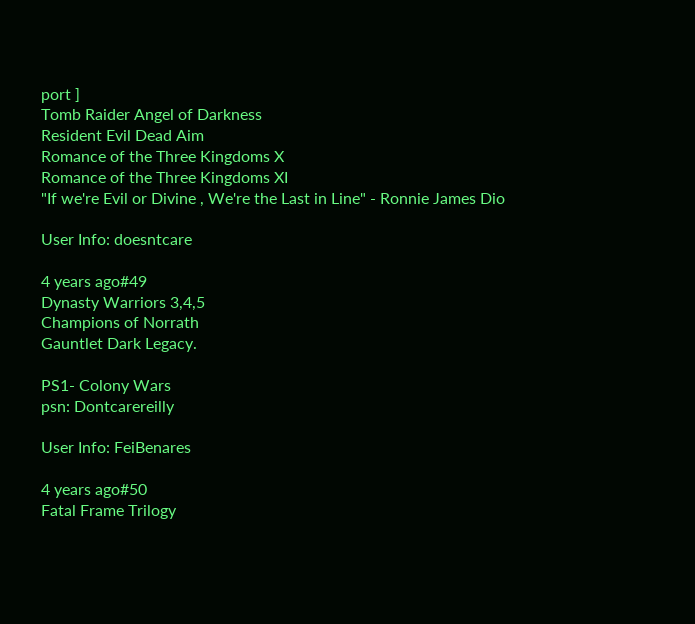port ]
Tomb Raider Angel of Darkness
Resident Evil Dead Aim
Romance of the Three Kingdoms X
Romance of the Three Kingdoms XI
"If we're Evil or Divine , We're the Last in Line" - Ronnie James Dio

User Info: doesntcare

4 years ago#49
Dynasty Warriors 3,4,5
Champions of Norrath
Gauntlet Dark Legacy.

PS1- Colony Wars
psn: Dontcarereilly

User Info: FeiBenares

4 years ago#50
Fatal Frame Trilogy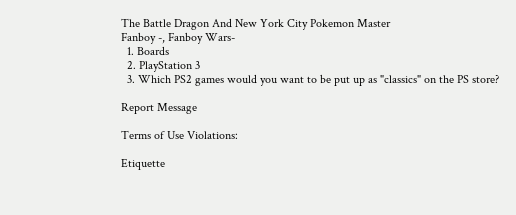The Battle Dragon And New York City Pokemon Master
Fanboy -, Fanboy Wars-
  1. Boards
  2. PlayStation 3
  3. Which PS2 games would you want to be put up as "classics" on the PS store?

Report Message

Terms of Use Violations:

Etiquette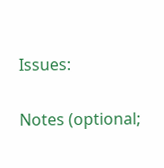Issues:

Notes (optional;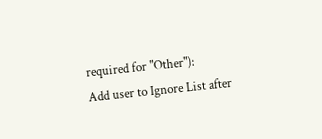required for "Other"):
Add user to Ignore List after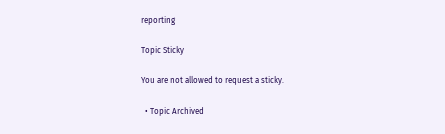reporting

Topic Sticky

You are not allowed to request a sticky.

  • Topic Archived